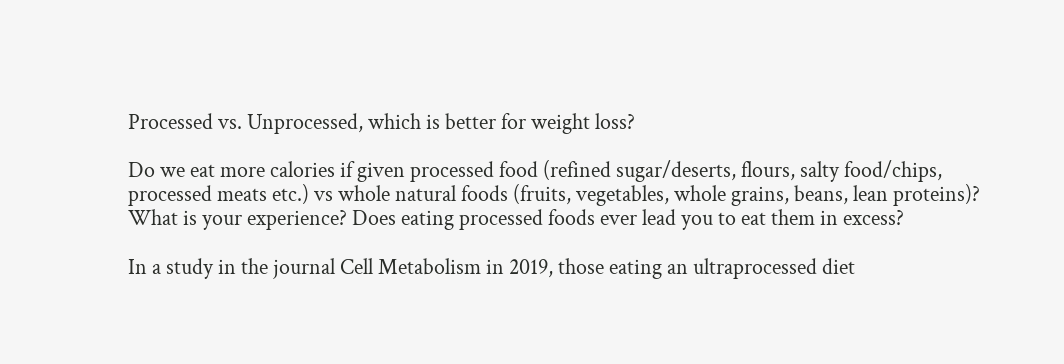Processed vs. Unprocessed, which is better for weight loss?

Do we eat more calories if given processed food (refined sugar/deserts, flours, salty food/chips, processed meats etc.) vs whole natural foods (fruits, vegetables, whole grains, beans, lean proteins)? What is your experience? Does eating processed foods ever lead you to eat them in excess?

In a study in the journal Cell Metabolism in 2019, those eating an ultraprocessed diet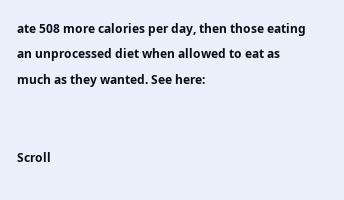ate 508 more calories per day, then those eating an unprocessed diet when allowed to eat as much as they wanted. See here:


Scroll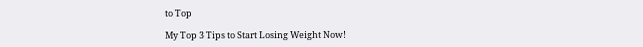to Top

My Top 3 Tips to Start Losing Weight Now!